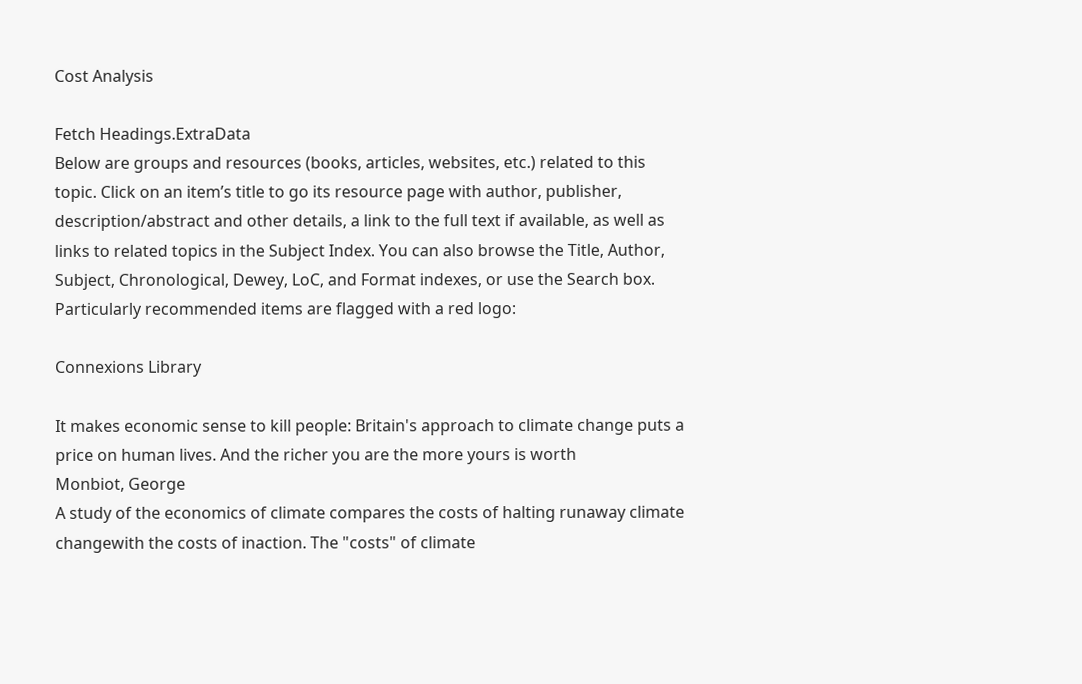Cost Analysis

Fetch Headings.ExtraData
Below are groups and resources (books, articles, websites, etc.) related to this topic. Click on an item’s title to go its resource page with author, publisher, description/abstract and other details, a link to the full text if available, as well as links to related topics in the Subject Index. You can also browse the Title, Author, Subject, Chronological, Dewey, LoC, and Format indexes, or use the Search box.
Particularly recommended items are flagged with a red logo:

Connexions Library

It makes economic sense to kill people: Britain's approach to climate change puts a price on human lives. And the richer you are the more yours is worth
Monbiot, George
A study of the economics of climate compares the costs of halting runaway climate changewith the costs of inaction. The "costs" of climate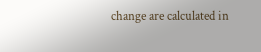change are calculated in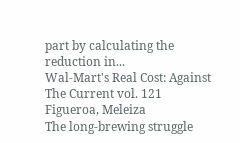part by calculating the reduction in...
Wal-Mart's Real Cost: Against The Current vol. 121
Figueroa, Meleiza
The long-brewing struggle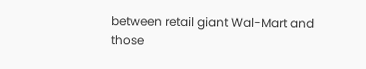between retail giant Wal-Mart and those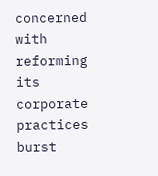concerned with reforming its corporate practices burst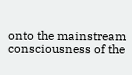onto the mainstream consciousness of the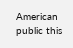American public this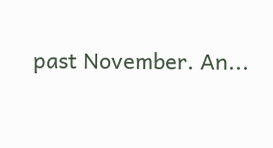past November. An...